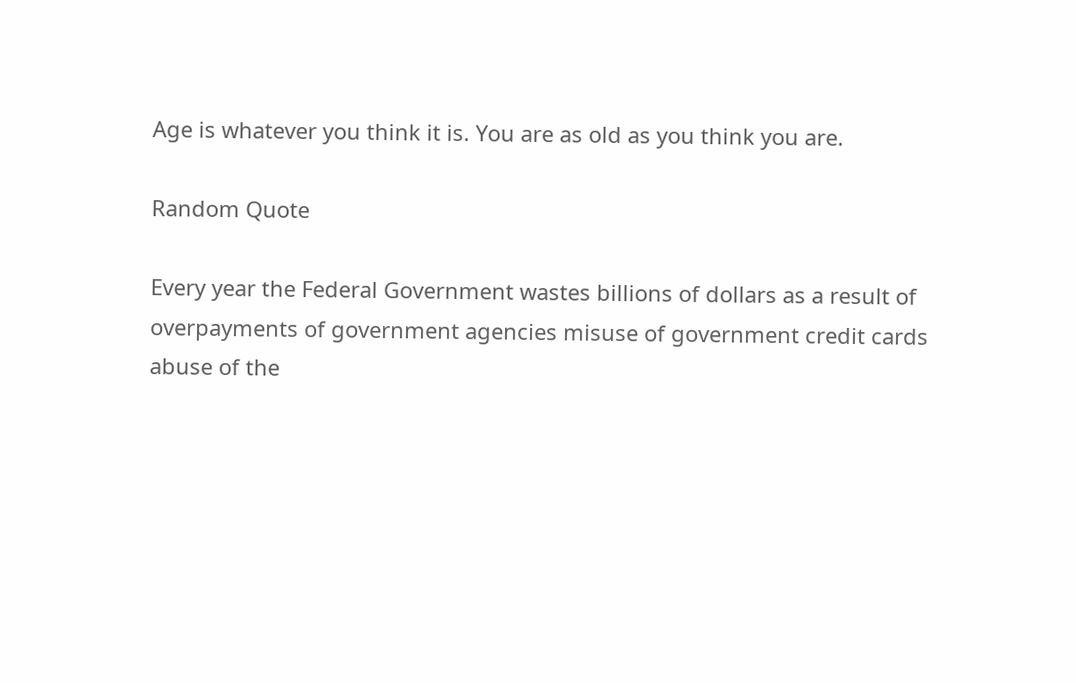Age is whatever you think it is. You are as old as you think you are.

Random Quote

Every year the Federal Government wastes billions of dollars as a result of overpayments of government agencies misuse of government credit cards abuse of the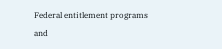Federal entitlement programs and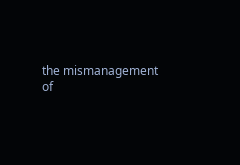the mismanagement of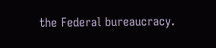the Federal bureaucracy.